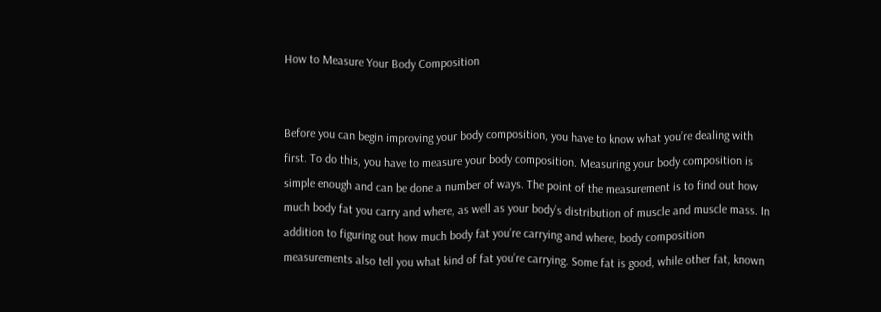How to Measure Your Body Composition


Before you can begin improving your body composition, you have to know what you’re dealing with first. To do this, you have to measure your body composition. Measuring your body composition is simple enough and can be done a number of ways. The point of the measurement is to find out how much body fat you carry and where, as well as your body’s distribution of muscle and muscle mass. In addition to figuring out how much body fat you’re carrying and where, body composition measurements also tell you what kind of fat you’re carrying. Some fat is good, while other fat, known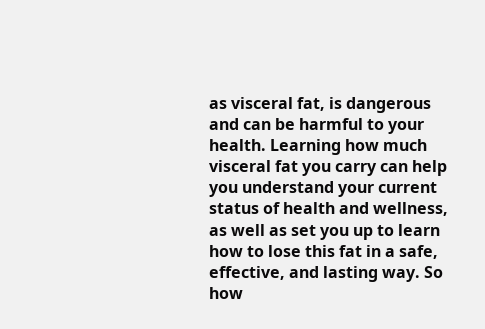as visceral fat, is dangerous and can be harmful to your health. Learning how much visceral fat you carry can help you understand your current status of health and wellness, as well as set you up to learn how to lose this fat in a safe, effective, and lasting way. So how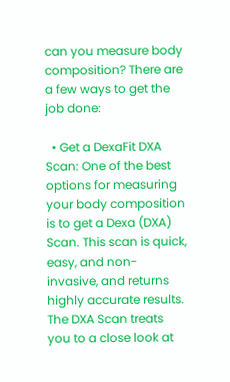can you measure body composition? There are a few ways to get the job done:

  • Get a DexaFit DXA Scan: One of the best options for measuring your body composition is to get a Dexa (DXA) Scan. This scan is quick, easy, and non-invasive, and returns highly accurate results. The DXA Scan treats you to a close look at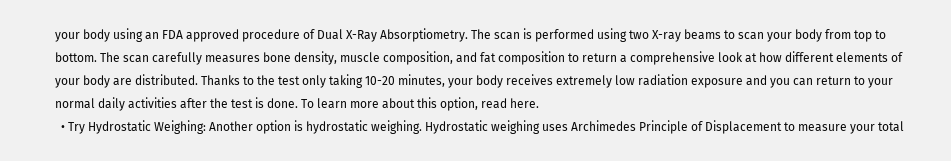your body using an FDA approved procedure of Dual X-Ray Absorptiometry. The scan is performed using two X-ray beams to scan your body from top to bottom. The scan carefully measures bone density, muscle composition, and fat composition to return a comprehensive look at how different elements of your body are distributed. Thanks to the test only taking 10-20 minutes, your body receives extremely low radiation exposure and you can return to your normal daily activities after the test is done. To learn more about this option, read here.
  • Try Hydrostatic Weighing: Another option is hydrostatic weighing. Hydrostatic weighing uses Archimedes Principle of Displacement to measure your total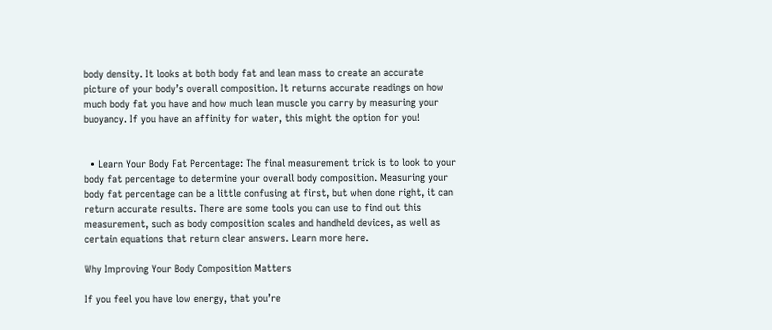body density. It looks at both body fat and lean mass to create an accurate picture of your body’s overall composition. It returns accurate readings on how much body fat you have and how much lean muscle you carry by measuring your buoyancy. If you have an affinity for water, this might the option for you!


  • Learn Your Body Fat Percentage: The final measurement trick is to look to your body fat percentage to determine your overall body composition. Measuring your body fat percentage can be a little confusing at first, but when done right, it can return accurate results. There are some tools you can use to find out this measurement, such as body composition scales and handheld devices, as well as certain equations that return clear answers. Learn more here.

Why Improving Your Body Composition Matters

If you feel you have low energy, that you’re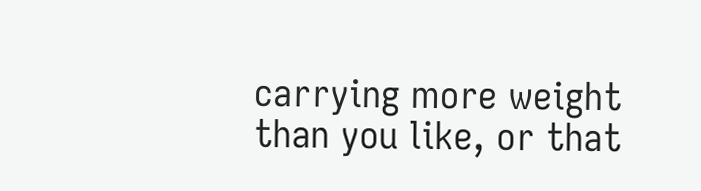carrying more weight than you like, or that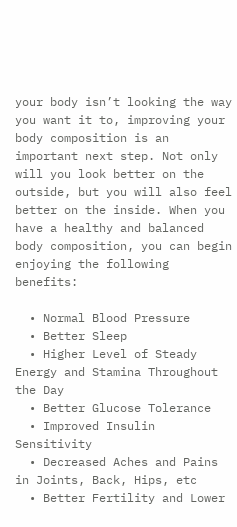your body isn’t looking the way you want it to, improving your body composition is an important next step. Not only will you look better on the outside, but you will also feel better on the inside. When you have a healthy and balanced body composition, you can begin enjoying the following benefits:

  • Normal Blood Pressure
  • Better Sleep
  • Higher Level of Steady Energy and Stamina Throughout the Day
  • Better Glucose Tolerance
  • Improved Insulin Sensitivity
  • Decreased Aches and Pains in Joints, Back, Hips, etc
  • Better Fertility and Lower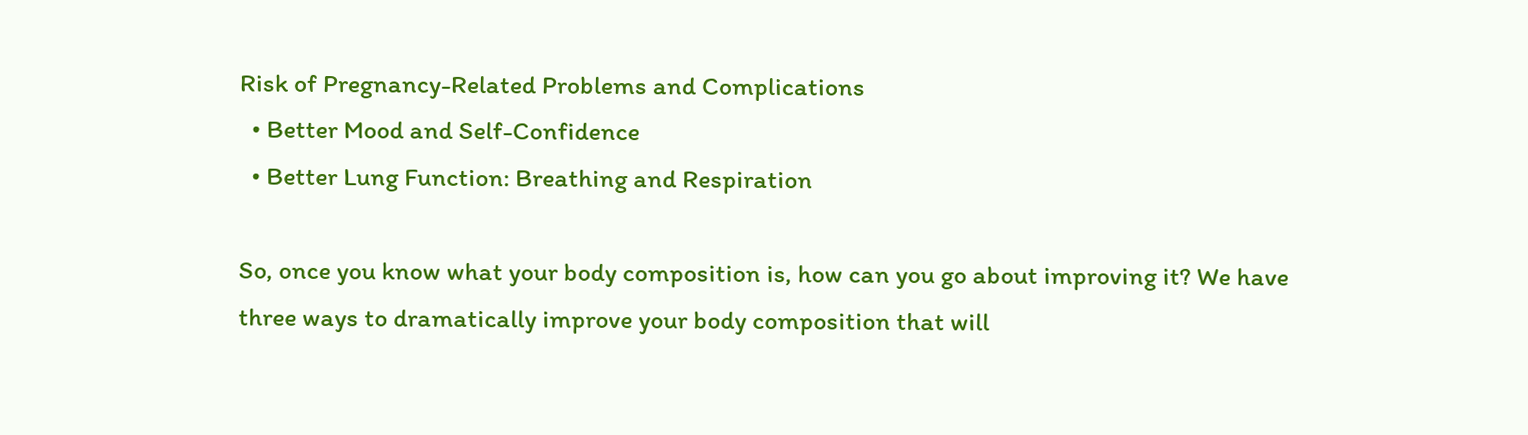Risk of Pregnancy-Related Problems and Complications
  • Better Mood and Self-Confidence
  • Better Lung Function: Breathing and Respiration

So, once you know what your body composition is, how can you go about improving it? We have three ways to dramatically improve your body composition that will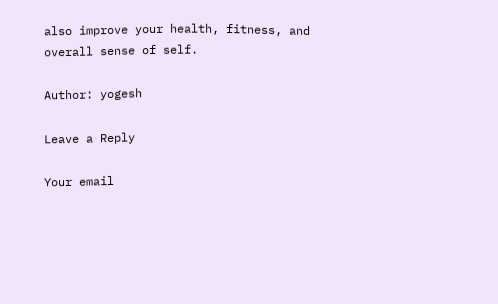also improve your health, fitness, and overall sense of self.

Author: yogesh

Leave a Reply

Your email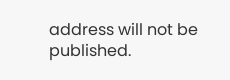address will not be published.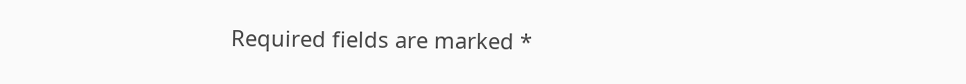Required fields are marked *